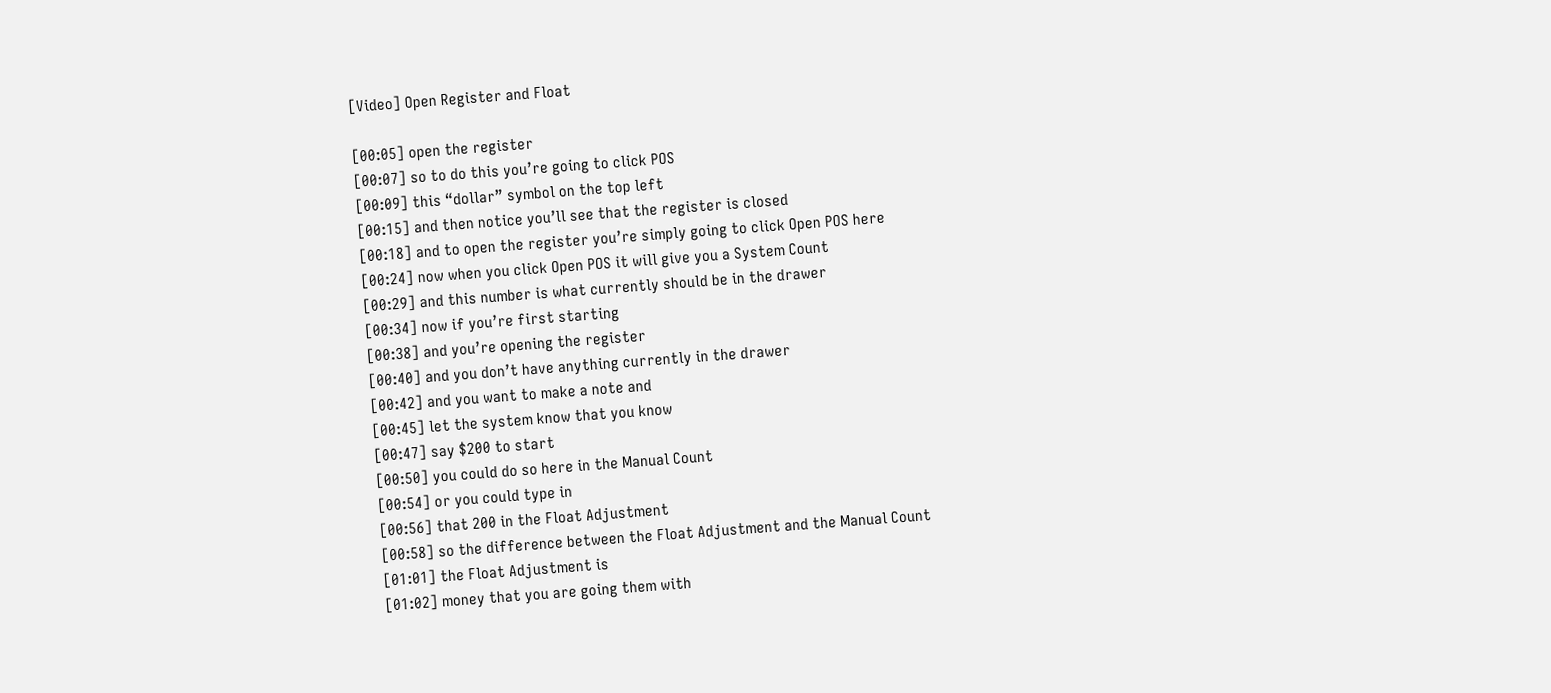[Video] Open Register and Float

[00:05] open the register
[00:07] so to do this you’re going to click POS
[00:09] this “dollar” symbol on the top left
[00:15] and then notice you’ll see that the register is closed
[00:18] and to open the register you’re simply going to click Open POS here
[00:24] now when you click Open POS it will give you a System Count
[00:29] and this number is what currently should be in the drawer
[00:34] now if you’re first starting
[00:38] and you’re opening the register
[00:40] and you don’t have anything currently in the drawer
[00:42] and you want to make a note and
[00:45] let the system know that you know
[00:47] say $200 to start
[00:50] you could do so here in the Manual Count
[00:54] or you could type in
[00:56] that 200 in the Float Adjustment
[00:58] so the difference between the Float Adjustment and the Manual Count
[01:01] the Float Adjustment is
[01:02] money that you are going them with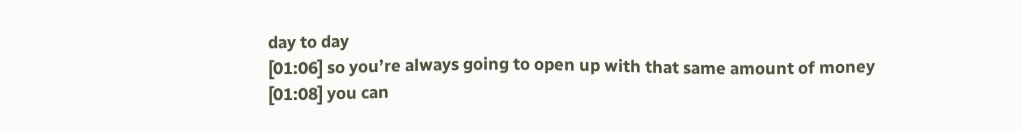day to day
[01:06] so you’re always going to open up with that same amount of money
[01:08] you can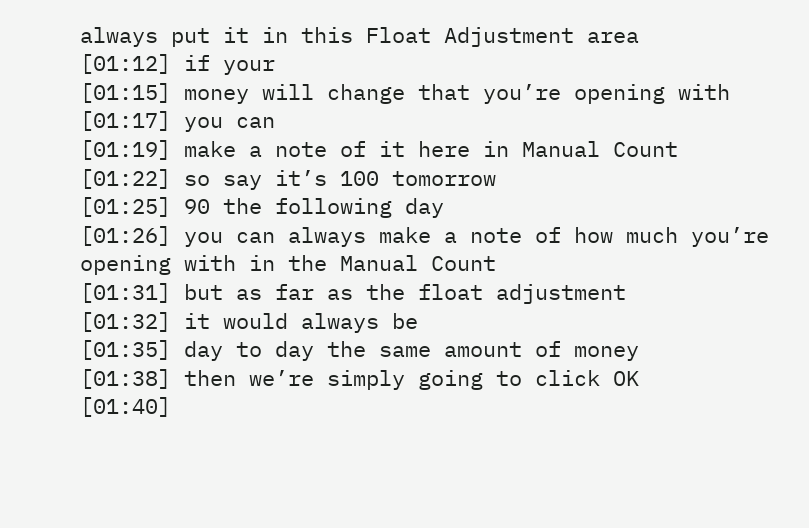always put it in this Float Adjustment area
[01:12] if your
[01:15] money will change that you’re opening with
[01:17] you can
[01:19] make a note of it here in Manual Count
[01:22] so say it’s 100 tomorrow
[01:25] 90 the following day
[01:26] you can always make a note of how much you’re opening with in the Manual Count
[01:31] but as far as the float adjustment
[01:32] it would always be
[01:35] day to day the same amount of money
[01:38] then we’re simply going to click OK
[01:40]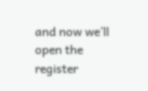and now we’ll open the register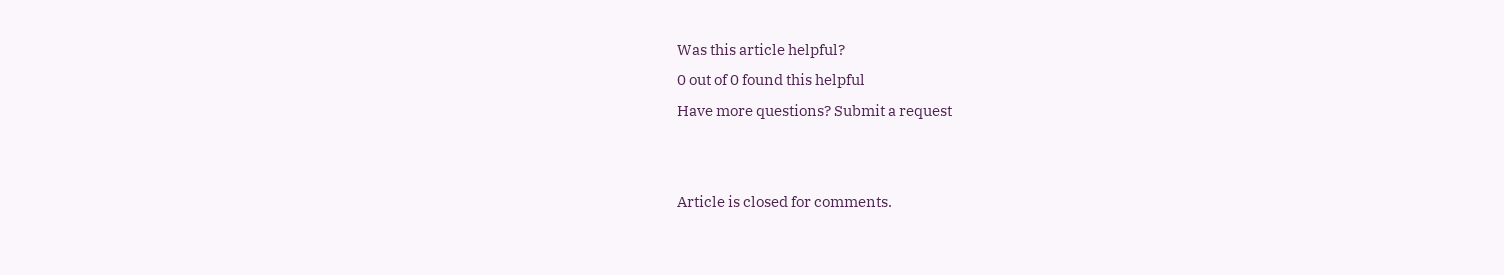Was this article helpful?
0 out of 0 found this helpful
Have more questions? Submit a request


Article is closed for comments.